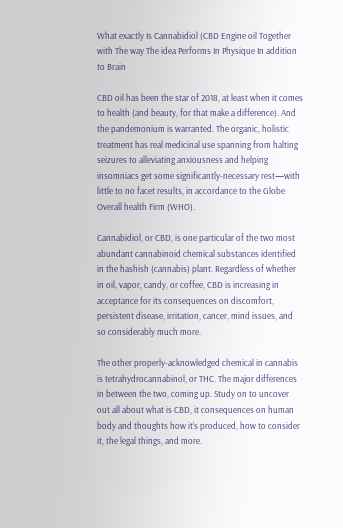What exactly Is Cannabidiol (CBD Engine oil Together with The way The idea Performs In Physique In addition to Brain

CBD oil has been the star of 2018, at least when it comes to health (and beauty, for that make a difference). And the pandemonium is warranted. The organic, holistic treatment has real medicinal use spanning from halting seizures to alleviating anxiousness and helping insomniacs get some significantly-necessary rest—with little to no facet results, in accordance to the Globe Overall health Firm (WHO).

Cannabidiol, or CBD, is one particular of the two most abundant cannabinoid chemical substances identified in the hashish (cannabis) plant. Regardless of whether in oil, vapor, candy, or coffee, CBD is increasing in acceptance for its consequences on discomfort, persistent disease, irritation, cancer, mind issues, and so considerably much more.

The other properly-acknowledged chemical in cannabis is tetrahydrocannabinol, or THC. The major differences in between the two, coming up. Study on to uncover out all about what is CBD, it consequences on human body and thoughts how it’s produced, how to consider it, the legal things, and more.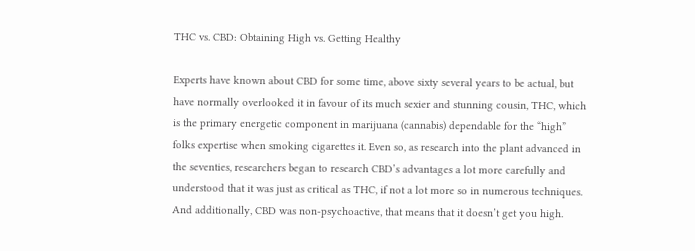THC vs. CBD: Obtaining High vs. Getting Healthy

Experts have known about CBD for some time, above sixty several years to be actual, but have normally overlooked it in favour of its much sexier and stunning cousin, THC, which is the primary energetic component in marijuana (cannabis) dependable for the “high” folks expertise when smoking cigarettes it. Even so, as research into the plant advanced in the seventies, researchers began to research CBD’s advantages a lot more carefully and understood that it was just as critical as THC, if not a lot more so in numerous techniques. And additionally, CBD was non-psychoactive, that means that it doesn’t get you high.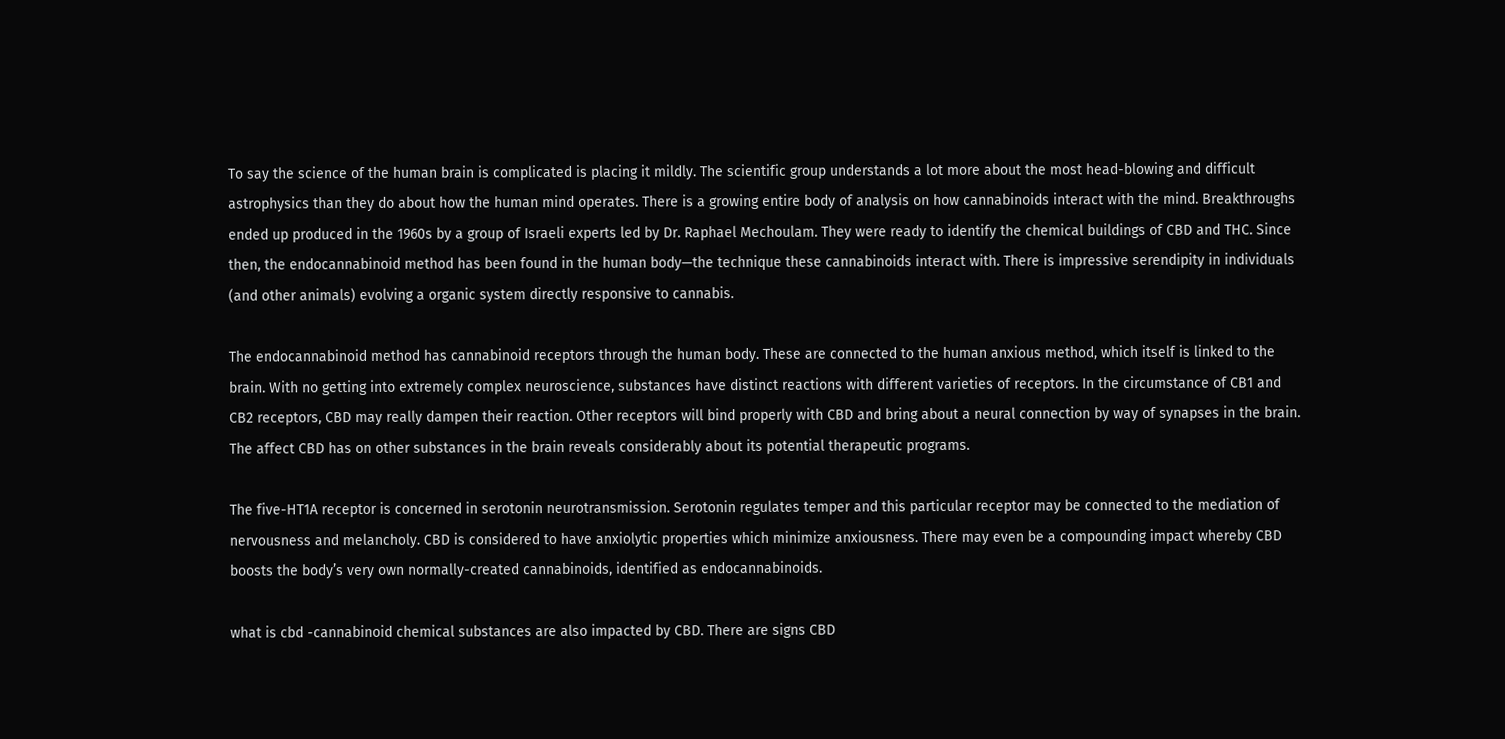To say the science of the human brain is complicated is placing it mildly. The scientific group understands a lot more about the most head-blowing and difficult astrophysics than they do about how the human mind operates. There is a growing entire body of analysis on how cannabinoids interact with the mind. Breakthroughs ended up produced in the 1960s by a group of Israeli experts led by Dr. Raphael Mechoulam. They were ready to identify the chemical buildings of CBD and THC. Since then, the endocannabinoid method has been found in the human body—the technique these cannabinoids interact with. There is impressive serendipity in individuals (and other animals) evolving a organic system directly responsive to cannabis.

The endocannabinoid method has cannabinoid receptors through the human body. These are connected to the human anxious method, which itself is linked to the brain. With no getting into extremely complex neuroscience, substances have distinct reactions with different varieties of receptors. In the circumstance of CB1 and CB2 receptors, CBD may really dampen their reaction. Other receptors will bind properly with CBD and bring about a neural connection by way of synapses in the brain. The affect CBD has on other substances in the brain reveals considerably about its potential therapeutic programs.

The five-HT1A receptor is concerned in serotonin neurotransmission. Serotonin regulates temper and this particular receptor may be connected to the mediation of nervousness and melancholy. CBD is considered to have anxiolytic properties which minimize anxiousness. There may even be a compounding impact whereby CBD boosts the body’s very own normally-created cannabinoids, identified as endocannabinoids.

what is cbd -cannabinoid chemical substances are also impacted by CBD. There are signs CBD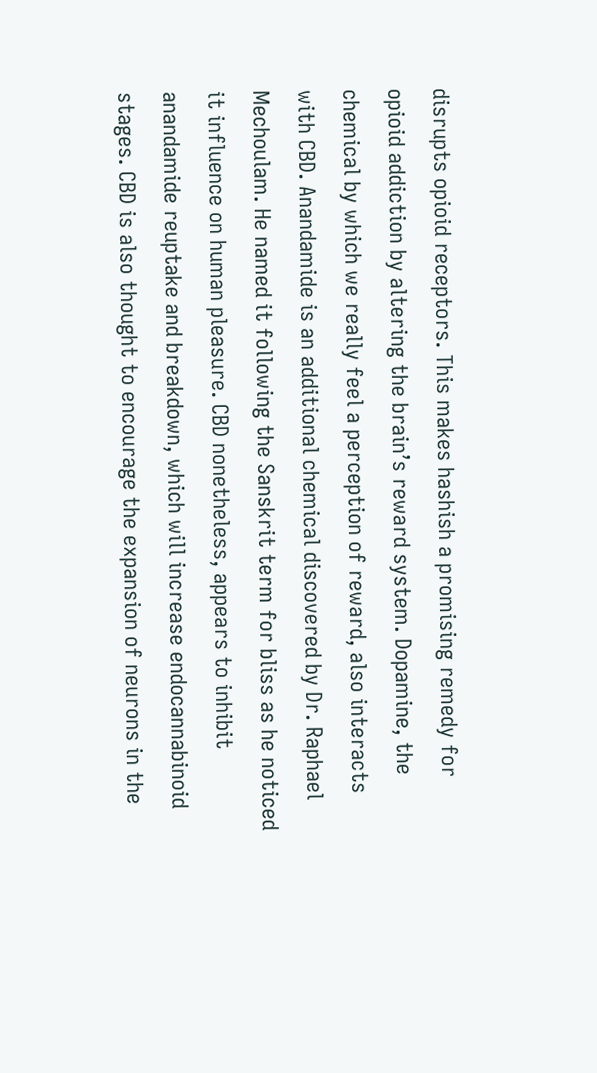disrupts opioid receptors. This makes hashish a promising remedy for opioid addiction by altering the brain’s reward system. Dopamine, the chemical by which we really feel a perception of reward, also interacts with CBD. Anandamide is an additional chemical discovered by Dr. Raphael Mechoulam. He named it following the Sanskrit term for bliss as he noticed it influence on human pleasure. CBD nonetheless, appears to inhibit anandamide reuptake and breakdown, which will increase endocannabinoid stages. CBD is also thought to encourage the expansion of neurons in the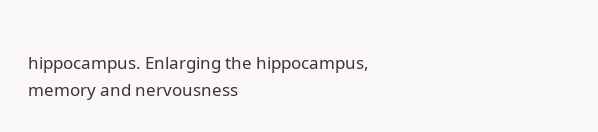hippocampus. Enlarging the hippocampus, memory and nervousness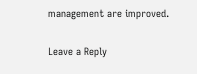management are improved.

Leave a Reply